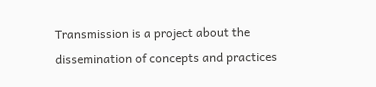Transmission is a project about the dissemination of concepts and practices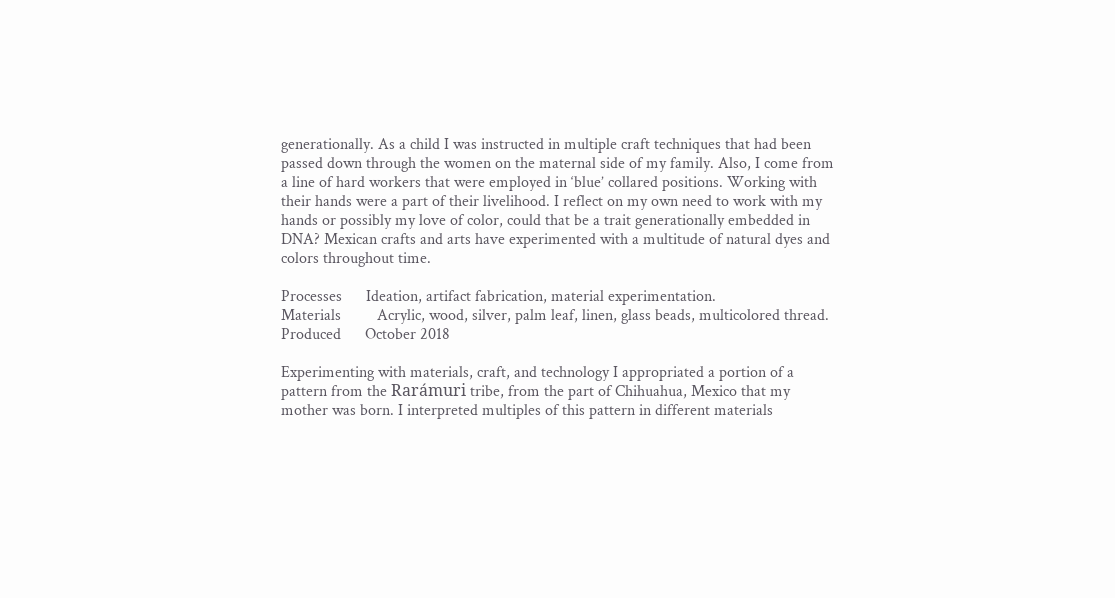generationally. As a child I was instructed in multiple craft techniques that had been passed down through the women on the maternal side of my family. Also, I come from a line of hard workers that were employed in ‘blue’ collared positions. Working with their hands were a part of their livelihood. I reflect on my own need to work with my hands or possibly my love of color, could that be a trait generationally embedded in DNA? Mexican crafts and arts have experimented with a multitude of natural dyes and colors throughout time.

Processes      Ideation, artifact fabrication, material experimentation.
Materials         Acrylic, wood, silver, palm leaf, linen, glass beads, multicolored thread.
Produced      October 2018

Experimenting with materials, craft, and technology I appropriated a portion of a pattern from the Rarámuri tribe, from the part of Chihuahua, Mexico that my mother was born. I interpreted multiples of this pattern in different materials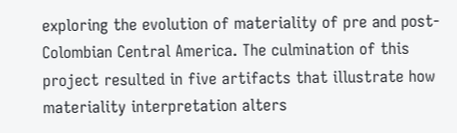exploring the evolution of materiality of pre and post-Colombian Central America. The culmination of this project resulted in five artifacts that illustrate how materiality interpretation alters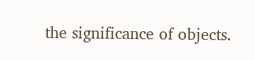the significance of objects.